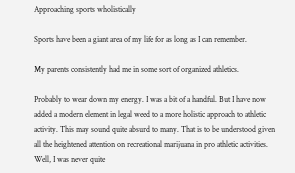Approaching sports wholistically

Sports have been a giant area of my life for as long as I can remember.

My parents consistently had me in some sort of organized athletics.

Probably to wear down my energy. I was a bit of a handful. But I have now added a modern element in legal weed to a more holistic approach to athletic activity. This may sound quite absurd to many. That is to be understood given all the heightened attention on recreational marijuana in pro athletic activities. Well, I was never quite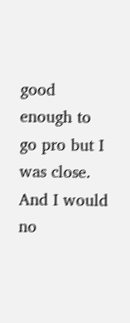good enough to go pro but I was close. And I would no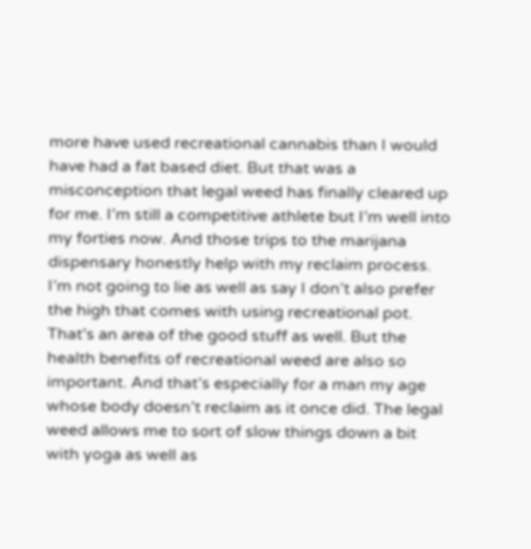more have used recreational cannabis than I would have had a fat based diet. But that was a misconception that legal weed has finally cleared up for me. I’m still a competitive athlete but I’m well into my forties now. And those trips to the marijana dispensary honestly help with my reclaim process. I’m not going to lie as well as say I don’t also prefer the high that comes with using recreational pot. That’s an area of the good stuff as well. But the health benefits of recreational weed are also so important. And that’s especially for a man my age whose body doesn’t reclaim as it once did. The legal weed allows me to sort of slow things down a bit with yoga as well as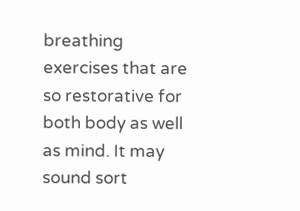breathing exercises that are so restorative for both body as well as mind. It may sound sort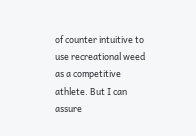of counter intuitive to use recreational weed as a competitive athlete. But I can assure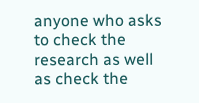anyone who asks to check the research as well as check the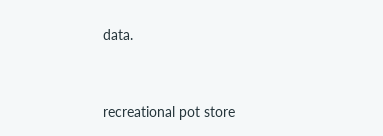data.


recreational pot store